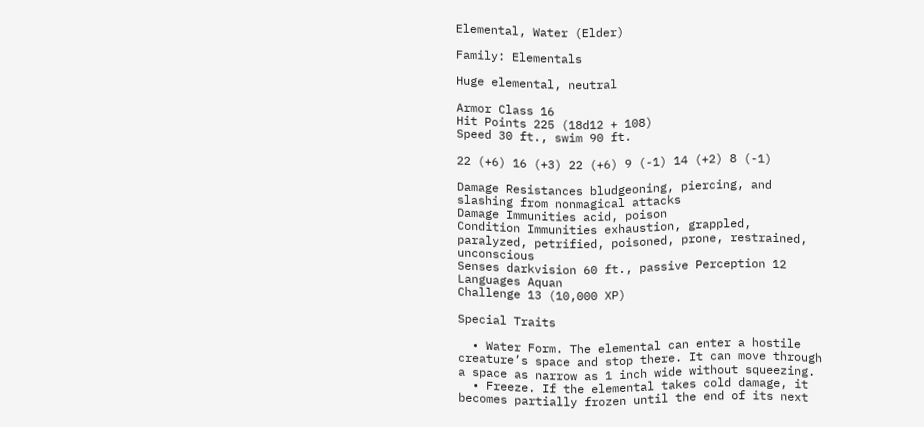Elemental, Water (Elder)

Family: Elementals

Huge elemental, neutral

Armor Class 16
Hit Points 225 (18d12 + 108)
Speed 30 ft., swim 90 ft.

22 (+6) 16 (+3) 22 (+6) 9 (-1) 14 (+2) 8 (-1)

Damage Resistances bludgeoning, piercing, and slashing from nonmagical attacks
Damage Immunities acid, poison
Condition Immunities exhaustion, grappled, paralyzed, petrified, poisoned, prone, restrained, unconscious
Senses darkvision 60 ft., passive Perception 12
Languages Aquan
Challenge 13 (10,000 XP)

Special Traits

  • Water Form. The elemental can enter a hostile creature’s space and stop there. It can move through a space as narrow as 1 inch wide without squeezing.
  • Freeze. If the elemental takes cold damage, it becomes partially frozen until the end of its next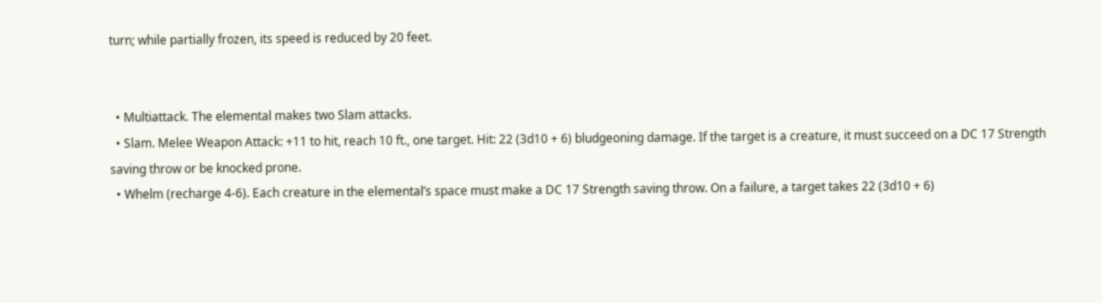turn; while partially frozen, its speed is reduced by 20 feet.


  • Multiattack. The elemental makes two Slam attacks.
  • Slam. Melee Weapon Attack: +11 to hit, reach 10 ft., one target. Hit: 22 (3d10 + 6) bludgeoning damage. If the target is a creature, it must succeed on a DC 17 Strength saving throw or be knocked prone.
  • Whelm (recharge 4-6). Each creature in the elemental’s space must make a DC 17 Strength saving throw. On a failure, a target takes 22 (3d10 + 6)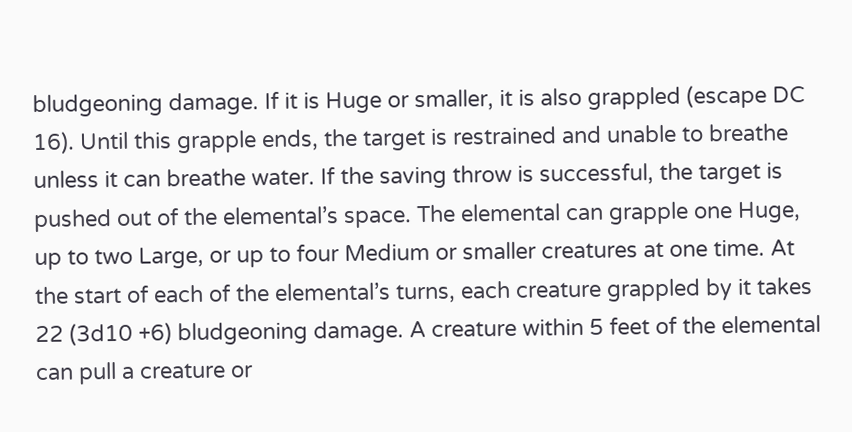bludgeoning damage. If it is Huge or smaller, it is also grappled (escape DC 16). Until this grapple ends, the target is restrained and unable to breathe unless it can breathe water. If the saving throw is successful, the target is pushed out of the elemental’s space. The elemental can grapple one Huge, up to two Large, or up to four Medium or smaller creatures at one time. At the start of each of the elemental’s turns, each creature grappled by it takes 22 (3d10 +6) bludgeoning damage. A creature within 5 feet of the elemental can pull a creature or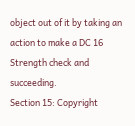object out of it by taking an action to make a DC 16 Strength check and succeeding.
Section 15: Copyright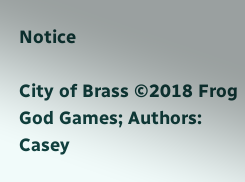Notice

City of Brass ©2018 Frog God Games; Authors: Casey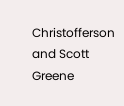Christofferson and Scott Greene